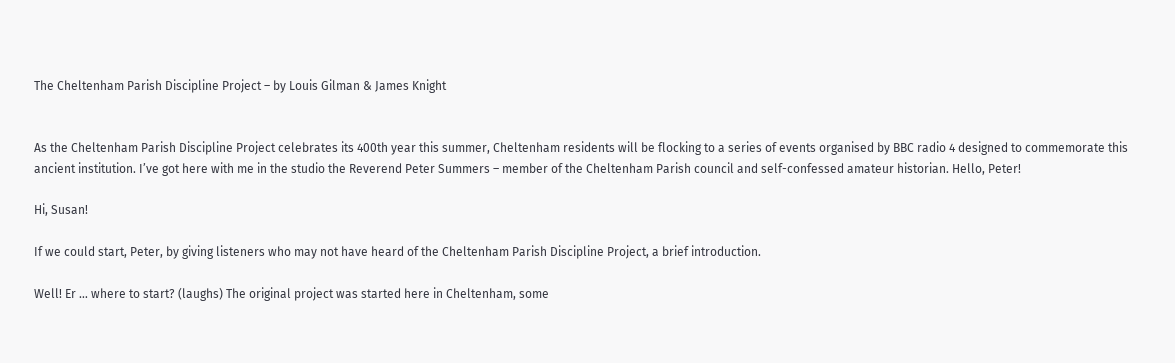The Cheltenham Parish Discipline Project – by Louis Gilman & James Knight


As the Cheltenham Parish Discipline Project celebrates its 400th year this summer, Cheltenham residents will be flocking to a series of events organised by BBC radio 4 designed to commemorate this ancient institution. I’ve got here with me in the studio the Reverend Peter Summers – member of the Cheltenham Parish council and self-confessed amateur historian. Hello, Peter!

Hi, Susan!

If we could start, Peter, by giving listeners who may not have heard of the Cheltenham Parish Discipline Project, a brief introduction.

Well! Er … where to start? (laughs) The original project was started here in Cheltenham, some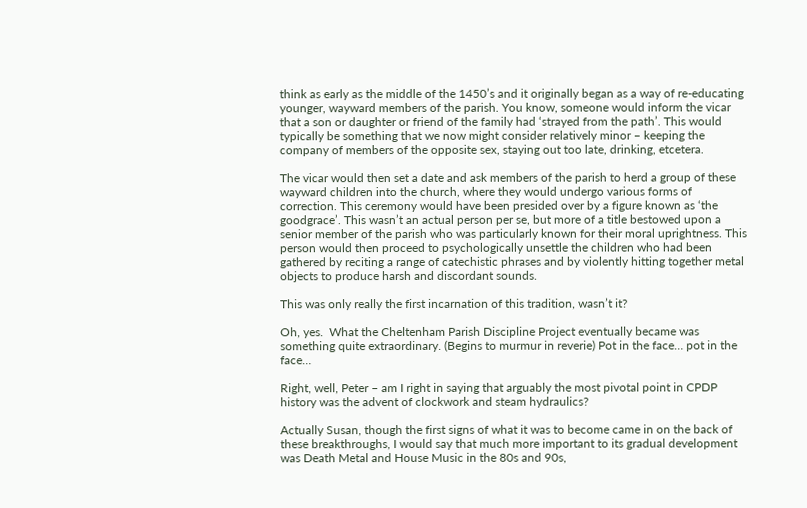think as early as the middle of the 1450’s and it originally began as a way of re-educating younger, wayward members of the parish. You know, someone would inform the vicar that a son or daughter or friend of the family had ‘strayed from the path’. This would typically be something that we now might consider relatively minor – keeping the company of members of the opposite sex, staying out too late, drinking, etcetera.

The vicar would then set a date and ask members of the parish to herd a group of these wayward children into the church, where they would undergo various forms of correction. This ceremony would have been presided over by a figure known as ‘the goodgrace’. This wasn’t an actual person per se, but more of a title bestowed upon a senior member of the parish who was particularly known for their moral uprightness. This person would then proceed to psychologically unsettle the children who had been gathered by reciting a range of catechistic phrases and by violently hitting together metal objects to produce harsh and discordant sounds.

This was only really the first incarnation of this tradition, wasn’t it?

Oh, yes.  What the Cheltenham Parish Discipline Project eventually became was something quite extraordinary. (Begins to murmur in reverie) Pot in the face… pot in the face…

Right, well, Peter – am I right in saying that arguably the most pivotal point in CPDP history was the advent of clockwork and steam hydraulics?

Actually Susan, though the first signs of what it was to become came in on the back of these breakthroughs, I would say that much more important to its gradual development was Death Metal and House Music in the 80s and 90s,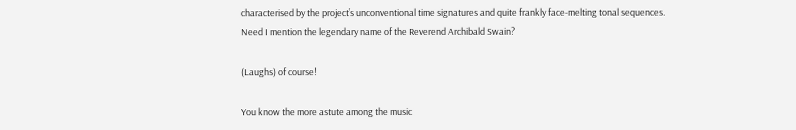characterised by the project’s unconventional time signatures and quite frankly face-melting tonal sequences. Need I mention the legendary name of the Reverend Archibald Swain?

(Laughs) of course!

You know the more astute among the music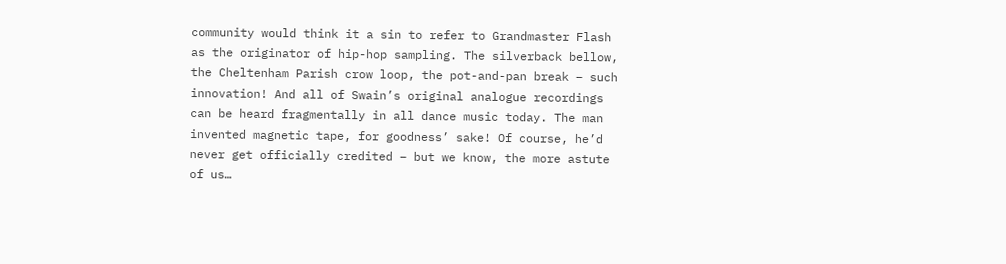community would think it a sin to refer to Grandmaster Flash as the originator of hip-hop sampling. The silverback bellow, the Cheltenham Parish crow loop, the pot-and-pan break – such innovation! And all of Swain’s original analogue recordings can be heard fragmentally in all dance music today. The man invented magnetic tape, for goodness’ sake! Of course, he’d never get officially credited – but we know, the more astute of us…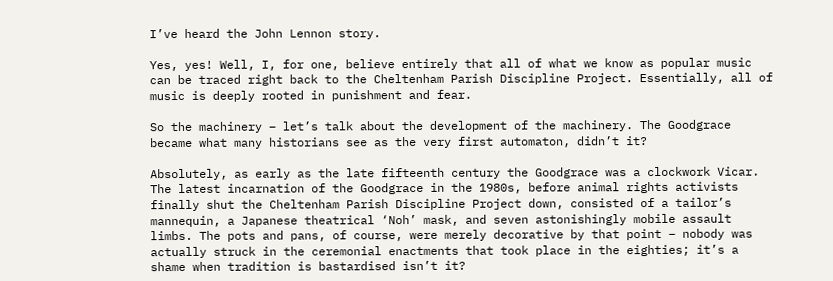I’ve heard the John Lennon story.

Yes, yes! Well, I, for one, believe entirely that all of what we know as popular music can be traced right back to the Cheltenham Parish Discipline Project. Essentially, all of music is deeply rooted in punishment and fear.

So the machinery – let’s talk about the development of the machinery. The Goodgrace became what many historians see as the very first automaton, didn’t it?

Absolutely, as early as the late fifteenth century the Goodgrace was a clockwork Vicar. The latest incarnation of the Goodgrace in the 1980s, before animal rights activists finally shut the Cheltenham Parish Discipline Project down, consisted of a tailor’s mannequin, a Japanese theatrical ‘Noh’ mask, and seven astonishingly mobile assault limbs. The pots and pans, of course, were merely decorative by that point – nobody was actually struck in the ceremonial enactments that took place in the eighties; it’s a shame when tradition is bastardised isn’t it?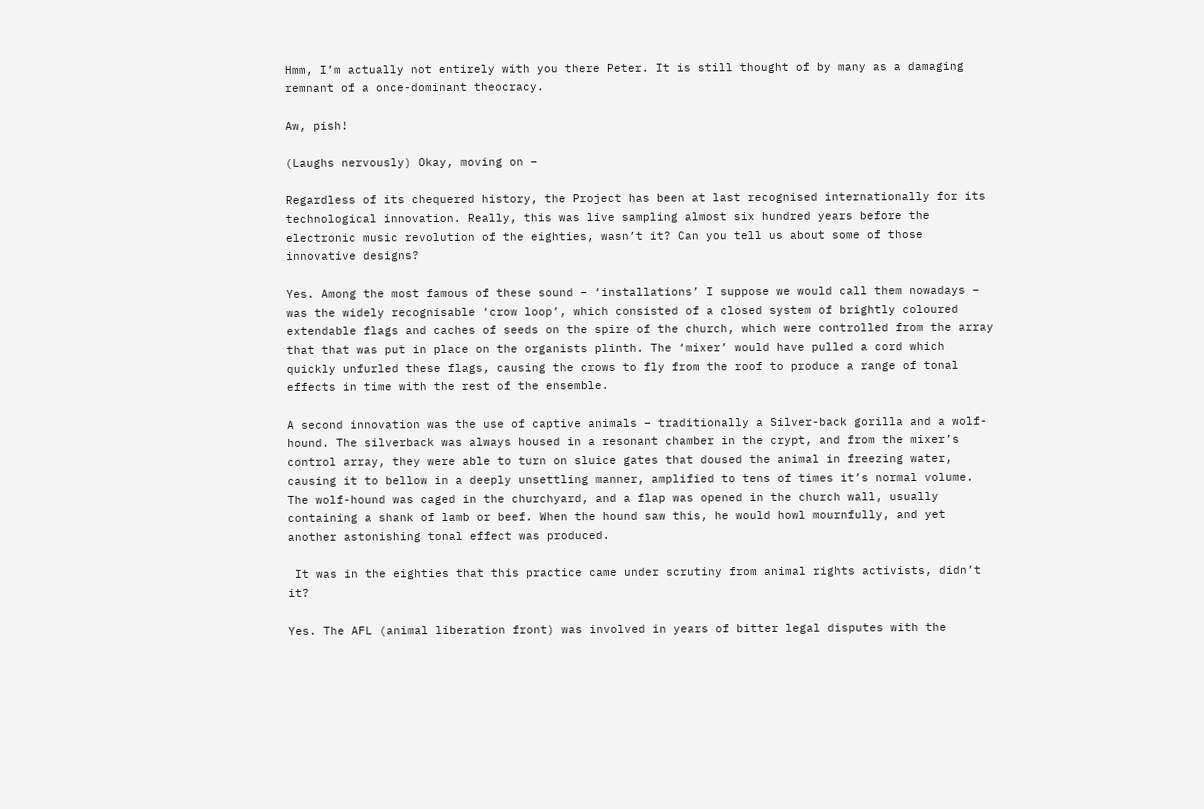Hmm, I’m actually not entirely with you there Peter. It is still thought of by many as a damaging remnant of a once-dominant theocracy.

Aw, pish!

(Laughs nervously) Okay, moving on –

Regardless of its chequered history, the Project has been at last recognised internationally for its technological innovation. Really, this was live sampling almost six hundred years before the electronic music revolution of the eighties, wasn’t it? Can you tell us about some of those innovative designs?

Yes. Among the most famous of these sound – ‘installations’ I suppose we would call them nowadays – was the widely recognisable ‘crow loop’, which consisted of a closed system of brightly coloured extendable flags and caches of seeds on the spire of the church, which were controlled from the array that that was put in place on the organists plinth. The ‘mixer’ would have pulled a cord which quickly unfurled these flags, causing the crows to fly from the roof to produce a range of tonal effects in time with the rest of the ensemble.

A second innovation was the use of captive animals – traditionally a Silver-back gorilla and a wolf-hound. The silverback was always housed in a resonant chamber in the crypt, and from the mixer’s control array, they were able to turn on sluice gates that doused the animal in freezing water, causing it to bellow in a deeply unsettling manner, amplified to tens of times it’s normal volume. The wolf-hound was caged in the churchyard, and a flap was opened in the church wall, usually containing a shank of lamb or beef. When the hound saw this, he would howl mournfully, and yet another astonishing tonal effect was produced.

 It was in the eighties that this practice came under scrutiny from animal rights activists, didn’t it?

Yes. The AFL (animal liberation front) was involved in years of bitter legal disputes with the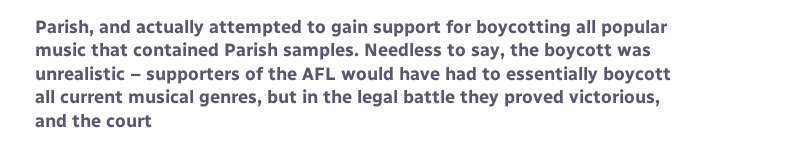Parish, and actually attempted to gain support for boycotting all popular music that contained Parish samples. Needless to say, the boycott was unrealistic – supporters of the AFL would have had to essentially boycott all current musical genres, but in the legal battle they proved victorious, and the court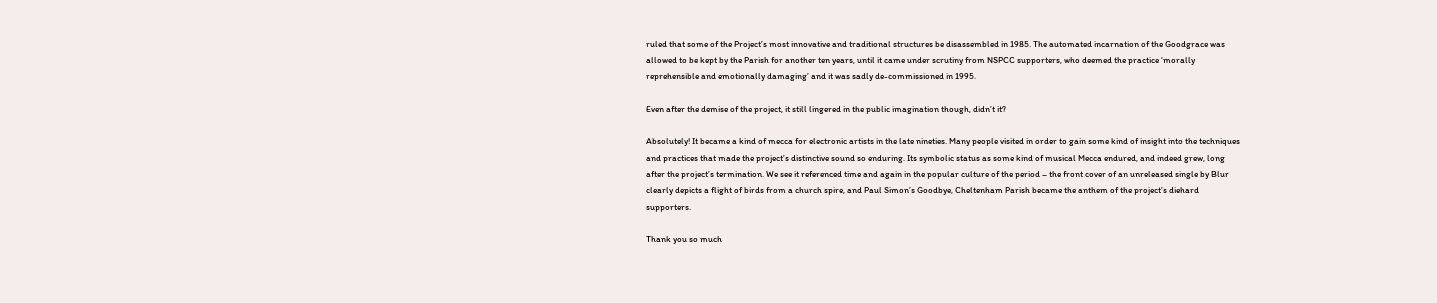ruled that some of the Project’s most innovative and traditional structures be disassembled in 1985. The automated incarnation of the Goodgrace was allowed to be kept by the Parish for another ten years, until it came under scrutiny from NSPCC supporters, who deemed the practice ‘morally reprehensible and emotionally damaging’ and it was sadly de-commissioned in 1995.

Even after the demise of the project, it still lingered in the public imagination though, didn’t it?

Absolutely! It became a kind of mecca for electronic artists in the late nineties. Many people visited in order to gain some kind of insight into the techniques and practices that made the project’s distinctive sound so enduring. Its symbolic status as some kind of musical Mecca endured, and indeed grew, long after the project’s termination. We see it referenced time and again in the popular culture of the period – the front cover of an unreleased single by Blur clearly depicts a flight of birds from a church spire, and Paul Simon’s Goodbye, Cheltenham Parish became the anthem of the project’s diehard supporters.

Thank you so much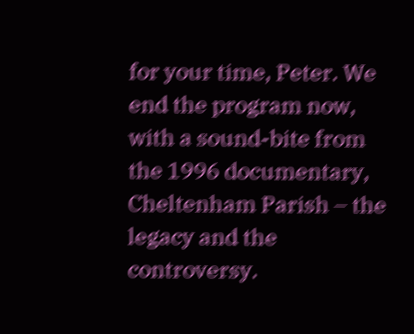for your time, Peter. We end the program now, with a sound-bite from the 1996 documentary, Cheltenham Parish – the legacy and the controversy.